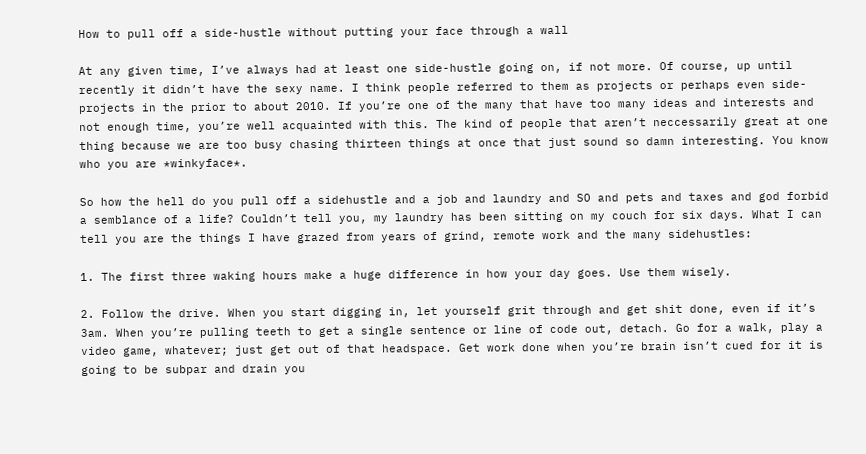How to pull off a side-hustle without putting your face through a wall

At any given time, I’ve always had at least one side-hustle going on, if not more. Of course, up until recently it didn’t have the sexy name. I think people referred to them as projects or perhaps even side-projects in the prior to about 2010. If you’re one of the many that have too many ideas and interests and not enough time, you’re well acquainted with this. The kind of people that aren’t neccessarily great at one thing because we are too busy chasing thirteen things at once that just sound so damn interesting. You know who you are *winkyface*.

So how the hell do you pull off a sidehustle and a job and laundry and SO and pets and taxes and god forbid a semblance of a life? Couldn’t tell you, my laundry has been sitting on my couch for six days. What I can tell you are the things I have grazed from years of grind, remote work and the many sidehustles:

1. The first three waking hours make a huge difference in how your day goes. Use them wisely.

2. Follow the drive. When you start digging in, let yourself grit through and get shit done, even if it’s 3am. When you’re pulling teeth to get a single sentence or line of code out, detach. Go for a walk, play a video game, whatever; just get out of that headspace. Get work done when you’re brain isn’t cued for it is going to be subpar and drain you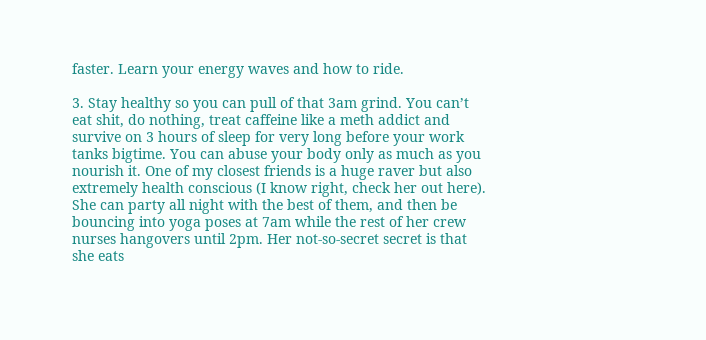faster. Learn your energy waves and how to ride.

3. Stay healthy so you can pull of that 3am grind. You can’t eat shit, do nothing, treat caffeine like a meth addict and survive on 3 hours of sleep for very long before your work tanks bigtime. You can abuse your body only as much as you nourish it. One of my closest friends is a huge raver but also extremely health conscious (I know right, check her out here). She can party all night with the best of them, and then be bouncing into yoga poses at 7am while the rest of her crew nurses hangovers until 2pm. Her not-so-secret secret is that she eats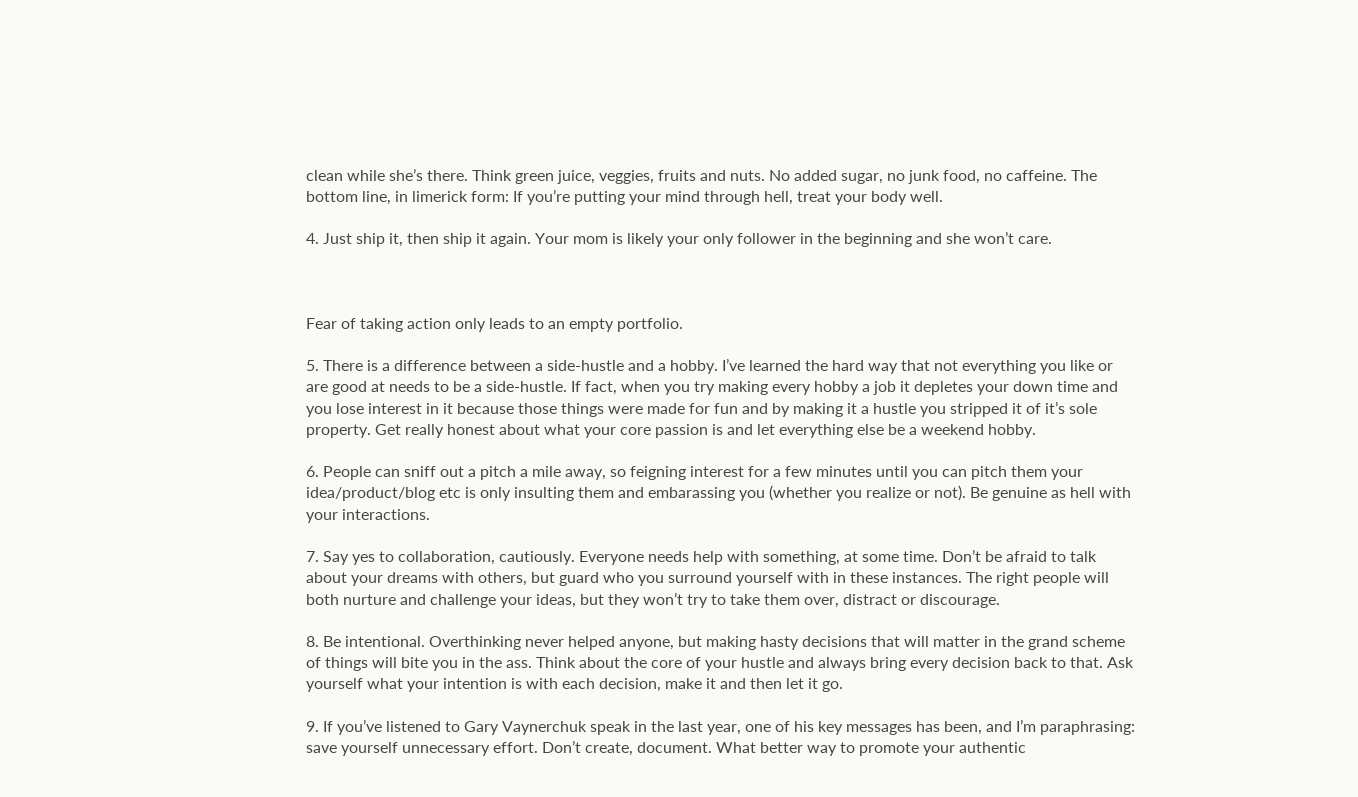clean while she’s there. Think green juice, veggies, fruits and nuts. No added sugar, no junk food, no caffeine. The bottom line, in limerick form: If you’re putting your mind through hell, treat your body well.

4. Just ship it, then ship it again. Your mom is likely your only follower in the beginning and she won’t care.



Fear of taking action only leads to an empty portfolio.

5. There is a difference between a side-hustle and a hobby. I’ve learned the hard way that not everything you like or are good at needs to be a side-hustle. If fact, when you try making every hobby a job it depletes your down time and you lose interest in it because those things were made for fun and by making it a hustle you stripped it of it’s sole property. Get really honest about what your core passion is and let everything else be a weekend hobby.

6. People can sniff out a pitch a mile away, so feigning interest for a few minutes until you can pitch them your idea/product/blog etc is only insulting them and embarassing you (whether you realize or not). Be genuine as hell with your interactions.

7. Say yes to collaboration, cautiously. Everyone needs help with something, at some time. Don’t be afraid to talk about your dreams with others, but guard who you surround yourself with in these instances. The right people will both nurture and challenge your ideas, but they won’t try to take them over, distract or discourage.

8. Be intentional. Overthinking never helped anyone, but making hasty decisions that will matter in the grand scheme of things will bite you in the ass. Think about the core of your hustle and always bring every decision back to that. Ask yourself what your intention is with each decision, make it and then let it go.

9. If you’ve listened to Gary Vaynerchuk speak in the last year, one of his key messages has been, and I’m paraphrasing: save yourself unnecessary effort. Don’t create, document. What better way to promote your authentic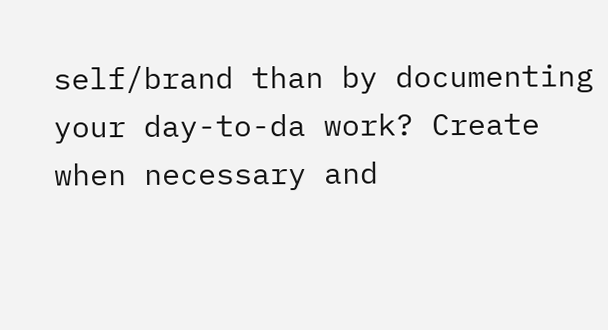self/brand than by documenting your day-to-da work? Create when necessary and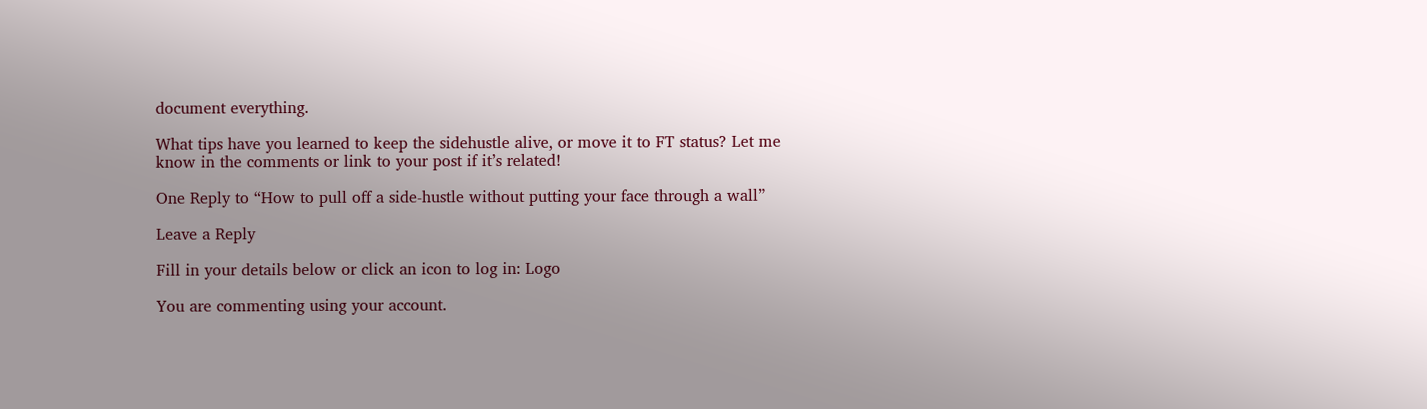document everything.

What tips have you learned to keep the sidehustle alive, or move it to FT status? Let me know in the comments or link to your post if it’s related!

One Reply to “How to pull off a side-hustle without putting your face through a wall”

Leave a Reply

Fill in your details below or click an icon to log in: Logo

You are commenting using your account.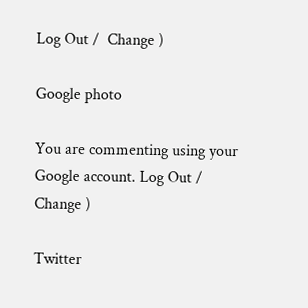Log Out /  Change )

Google photo

You are commenting using your Google account. Log Out /  Change )

Twitter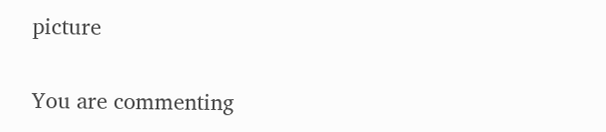picture

You are commenting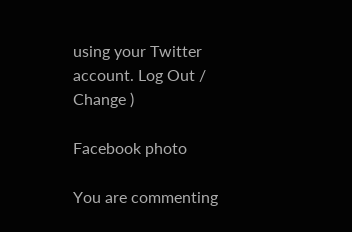using your Twitter account. Log Out /  Change )

Facebook photo

You are commenting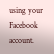using your Facebook account.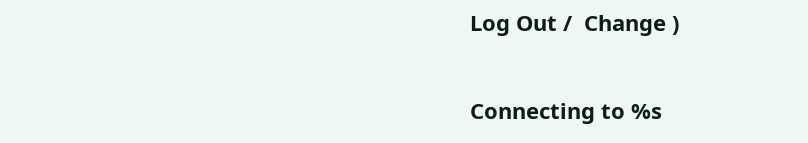Log Out /  Change )

Connecting to %s